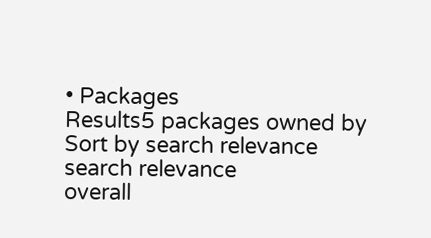• Packages
Results5 packages owned by
Sort by search relevance
search relevance
overall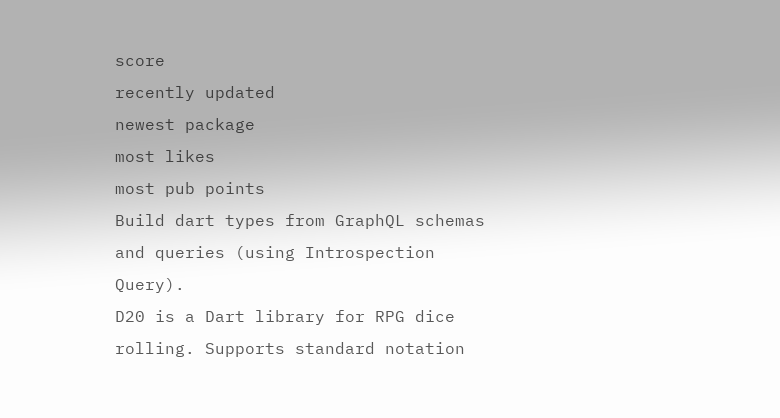score
recently updated
newest package
most likes
most pub points
Build dart types from GraphQL schemas and queries (using Introspection Query).
D20 is a Dart library for RPG dice rolling. Supports standard notation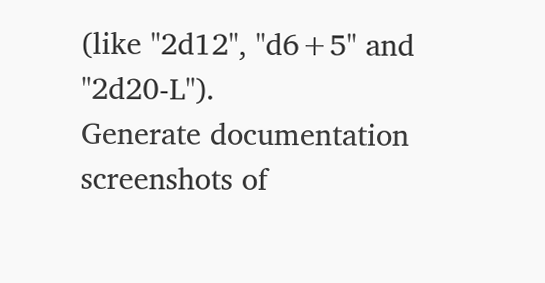(like "2d12", "d6+5" and "2d20-L").
Generate documentation screenshots of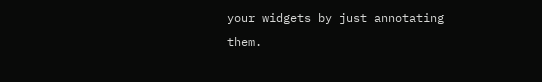your widgets by just annotating them.